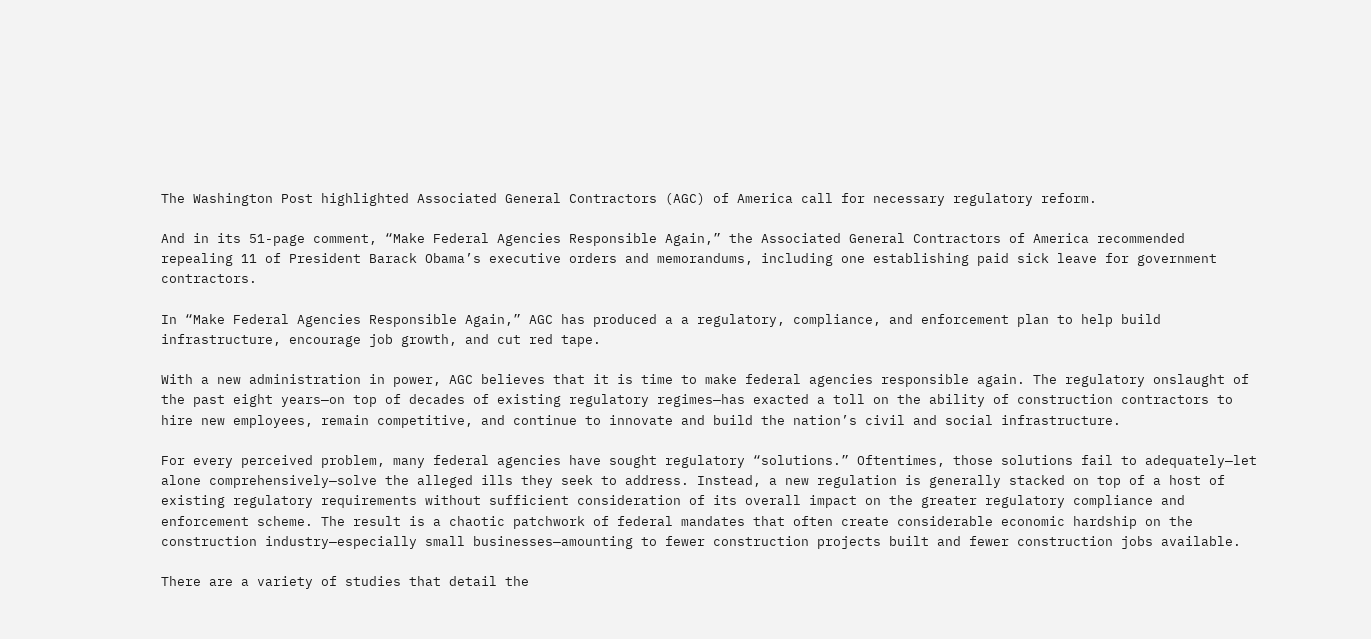The Washington Post highlighted Associated General Contractors (AGC) of America call for necessary regulatory reform.

And in its 51-page comment, “Make Federal Agencies Responsible Again,” the Associated General Contractors of America recommended repealing 11 of President Barack Obama’s executive orders and memorandums, including one establishing paid sick leave for government contractors.

In “Make Federal Agencies Responsible Again,” AGC has produced a a regulatory, compliance, and enforcement plan to help build infrastructure, encourage job growth, and cut red tape.

With a new administration in power, AGC believes that it is time to make federal agencies responsible again. The regulatory onslaught of the past eight years—on top of decades of existing regulatory regimes—has exacted a toll on the ability of construction contractors to hire new employees, remain competitive, and continue to innovate and build the nation’s civil and social infrastructure.

For every perceived problem, many federal agencies have sought regulatory “solutions.” Oftentimes, those solutions fail to adequately—let alone comprehensively—solve the alleged ills they seek to address. Instead, a new regulation is generally stacked on top of a host of existing regulatory requirements without sufficient consideration of its overall impact on the greater regulatory compliance and enforcement scheme. The result is a chaotic patchwork of federal mandates that often create considerable economic hardship on the construction industry—especially small businesses—amounting to fewer construction projects built and fewer construction jobs available.

There are a variety of studies that detail the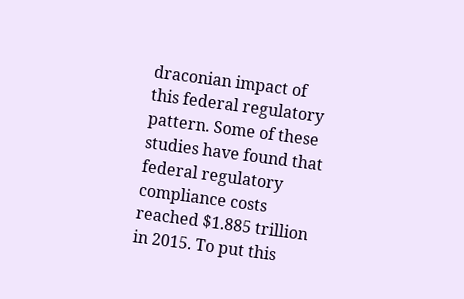draconian impact of this federal regulatory pattern. Some of these studies have found that federal regulatory compliance costs reached $1.885 trillion in 2015. To put this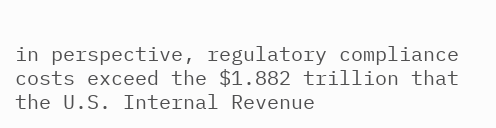in perspective, regulatory compliance costs exceed the $1.882 trillion that the U.S. Internal Revenue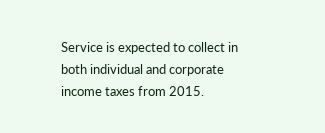Service is expected to collect in both individual and corporate income taxes from 2015.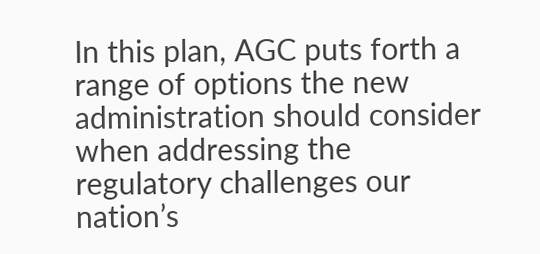In this plan, AGC puts forth a range of options the new administration should consider when addressing the regulatory challenges our nation’s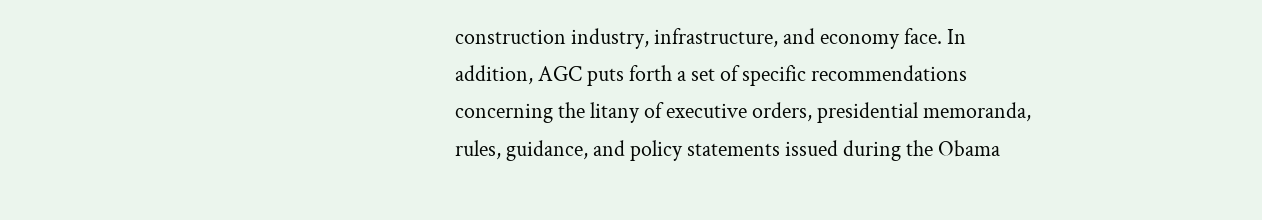construction industry, infrastructure, and economy face. In addition, AGC puts forth a set of specific recommendations concerning the litany of executive orders, presidential memoranda, rules, guidance, and policy statements issued during the Obama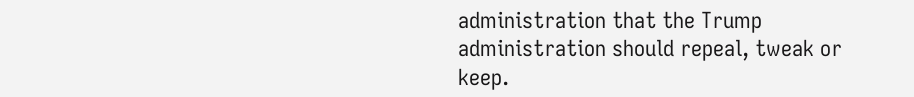administration that the Trump administration should repeal, tweak or keep.